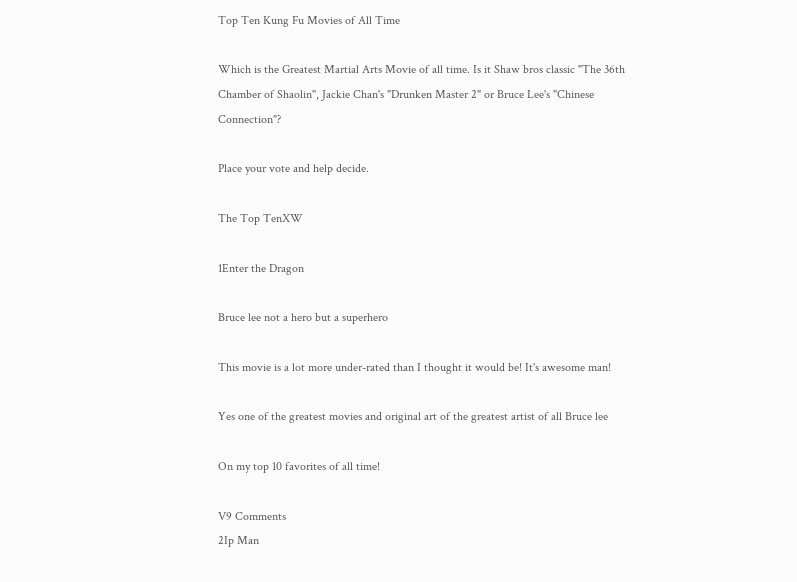Top Ten Kung Fu Movies of All Time

Which is the Greatest Martial Arts Movie of all time. Is it Shaw bros classic "The 36th Chamber of Shaolin", Jackie Chan's "Drunken Master 2" or Bruce Lee's "Chinese Connection"?

Place your vote and help decide.

The Top TenXW

1Enter the Dragon

Bruce lee not a hero but a superhero

This movie is a lot more under-rated than I thought it would be! It's awesome man!

Yes one of the greatest movies and original art of the greatest artist of all Bruce lee

On my top 10 favorites of all time!

V9 Comments
2Ip Man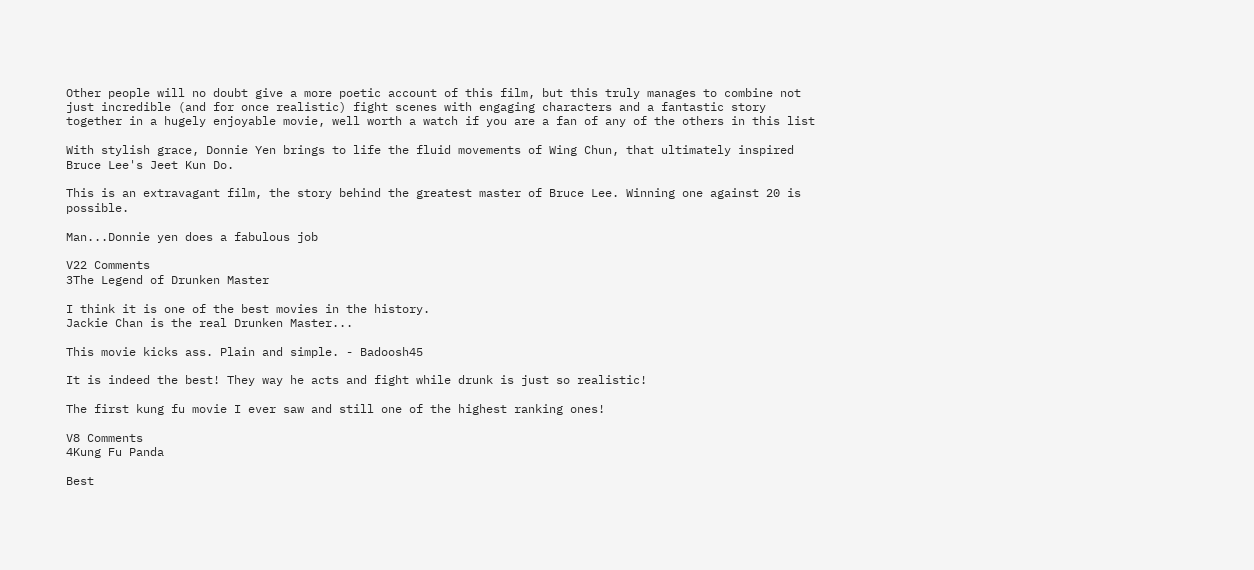Other people will no doubt give a more poetic account of this film, but this truly manages to combine not just incredible (and for once realistic) fight scenes with engaging characters and a fantastic story together in a hugely enjoyable movie, well worth a watch if you are a fan of any of the others in this list

With stylish grace, Donnie Yen brings to life the fluid movements of Wing Chun, that ultimately inspired Bruce Lee's Jeet Kun Do.

This is an extravagant film, the story behind the greatest master of Bruce Lee. Winning one against 20 is possible.

Man...Donnie yen does a fabulous job

V22 Comments
3The Legend of Drunken Master

I think it is one of the best movies in the history.
Jackie Chan is the real Drunken Master...

This movie kicks ass. Plain and simple. - Badoosh45

It is indeed the best! They way he acts and fight while drunk is just so realistic!

The first kung fu movie I ever saw and still one of the highest ranking ones!

V8 Comments
4Kung Fu Panda

Best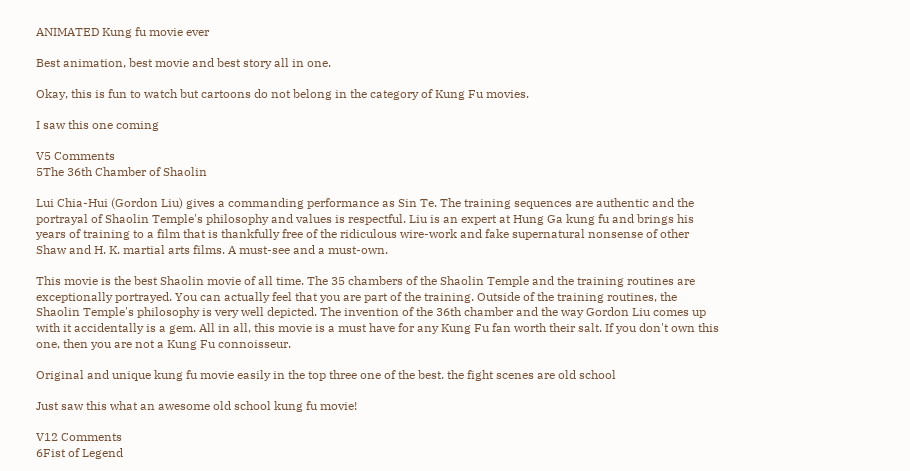ANIMATED Kung fu movie ever

Best animation, best movie and best story all in one.

Okay, this is fun to watch but cartoons do not belong in the category of Kung Fu movies.

I saw this one coming

V5 Comments
5The 36th Chamber of Shaolin

Lui Chia-Hui (Gordon Liu) gives a commanding performance as Sin Te. The training sequences are authentic and the portrayal of Shaolin Temple's philosophy and values is respectful. Liu is an expert at Hung Ga kung fu and brings his years of training to a film that is thankfully free of the ridiculous wire-work and fake supernatural nonsense of other Shaw and H. K. martial arts films. A must-see and a must-own.

This movie is the best Shaolin movie of all time. The 35 chambers of the Shaolin Temple and the training routines are exceptionally portrayed. You can actually feel that you are part of the training. Outside of the training routines, the Shaolin Temple's philosophy is very well depicted. The invention of the 36th chamber and the way Gordon Liu comes up with it accidentally is a gem. All in all, this movie is a must have for any Kung Fu fan worth their salt. If you don't own this one, then you are not a Kung Fu connoisseur.

Original and unique kung fu movie easily in the top three one of the best. the fight scenes are old school

Just saw this what an awesome old school kung fu movie!

V12 Comments
6Fist of Legend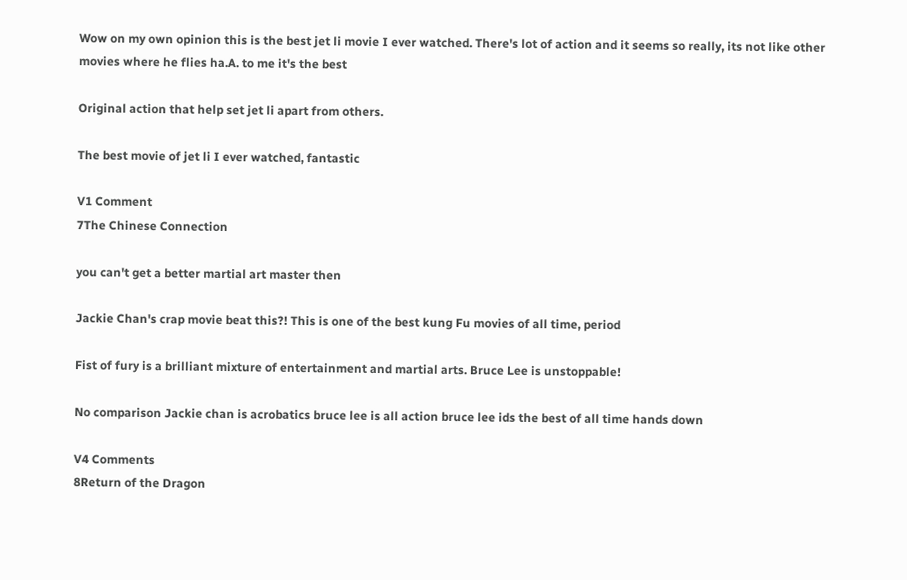Wow on my own opinion this is the best jet li movie I ever watched. There's lot of action and it seems so really, its not like other movies where he flies ha.A. to me it's the best

Original action that help set jet li apart from others.

The best movie of jet li I ever watched, fantastic

V1 Comment
7The Chinese Connection

you can't get a better martial art master then

Jackie Chan's crap movie beat this?! This is one of the best kung Fu movies of all time, period

Fist of fury is a brilliant mixture of entertainment and martial arts. Bruce Lee is unstoppable!

No comparison Jackie chan is acrobatics bruce lee is all action bruce lee ids the best of all time hands down

V4 Comments
8Return of the Dragon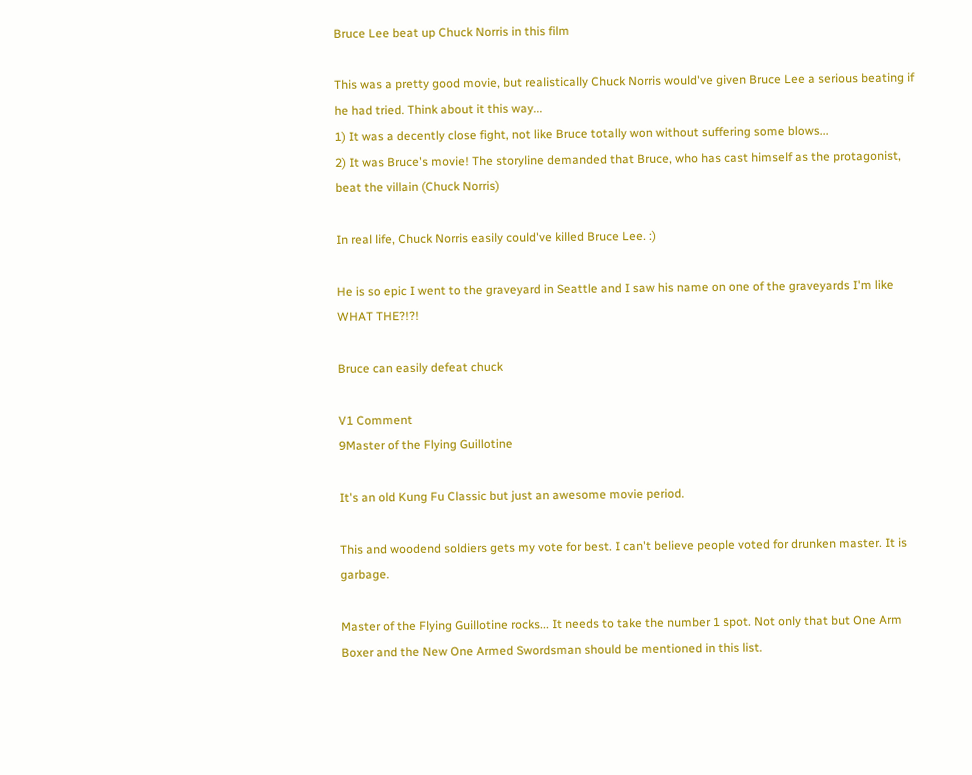Bruce Lee beat up Chuck Norris in this film

This was a pretty good movie, but realistically Chuck Norris would've given Bruce Lee a serious beating if he had tried. Think about it this way...
1) It was a decently close fight, not like Bruce totally won without suffering some blows...
2) It was Bruce's movie! The storyline demanded that Bruce, who has cast himself as the protagonist, beat the villain (Chuck Norris)

In real life, Chuck Norris easily could've killed Bruce Lee. :)

He is so epic I went to the graveyard in Seattle and I saw his name on one of the graveyards I'm like WHAT THE?!?!

Bruce can easily defeat chuck

V1 Comment
9Master of the Flying Guillotine

It's an old Kung Fu Classic but just an awesome movie period.

This and woodend soldiers gets my vote for best. I can't believe people voted for drunken master. It is garbage.

Master of the Flying Guillotine rocks... It needs to take the number 1 spot. Not only that but One Arm Boxer and the New One Armed Swordsman should be mentioned in this list.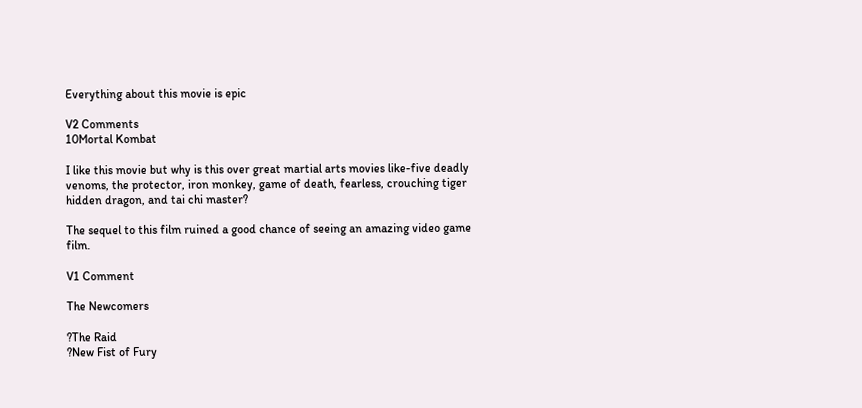Everything about this movie is epic

V2 Comments
10Mortal Kombat

I like this movie but why is this over great martial arts movies like-five deadly venoms, the protector, iron monkey, game of death, fearless, crouching tiger hidden dragon, and tai chi master?

The sequel to this film ruined a good chance of seeing an amazing video game film.

V1 Comment

The Newcomers

?The Raid
?New Fist of Fury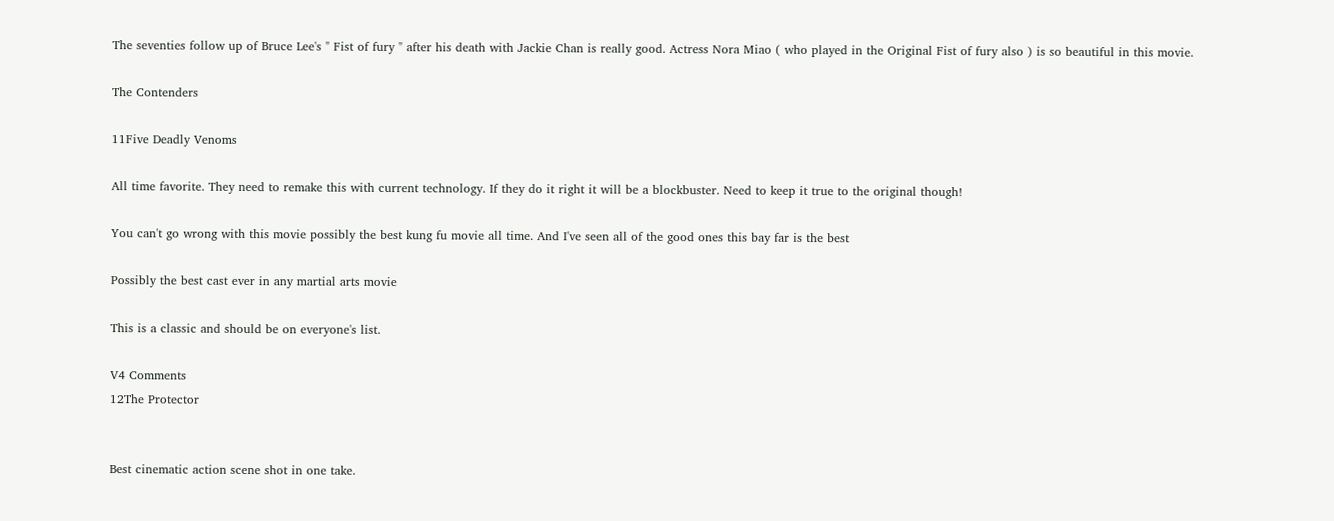The seventies follow up of Bruce Lee's " Fist of fury " after his death with Jackie Chan is really good. Actress Nora Miao ( who played in the Original Fist of fury also ) is so beautiful in this movie.

The Contenders

11Five Deadly Venoms

All time favorite. They need to remake this with current technology. If they do it right it will be a blockbuster. Need to keep it true to the original though!

You can't go wrong with this movie possibly the best kung fu movie all time. And I've seen all of the good ones this bay far is the best

Possibly the best cast ever in any martial arts movie

This is a classic and should be on everyone's list.

V4 Comments
12The Protector


Best cinematic action scene shot in one take.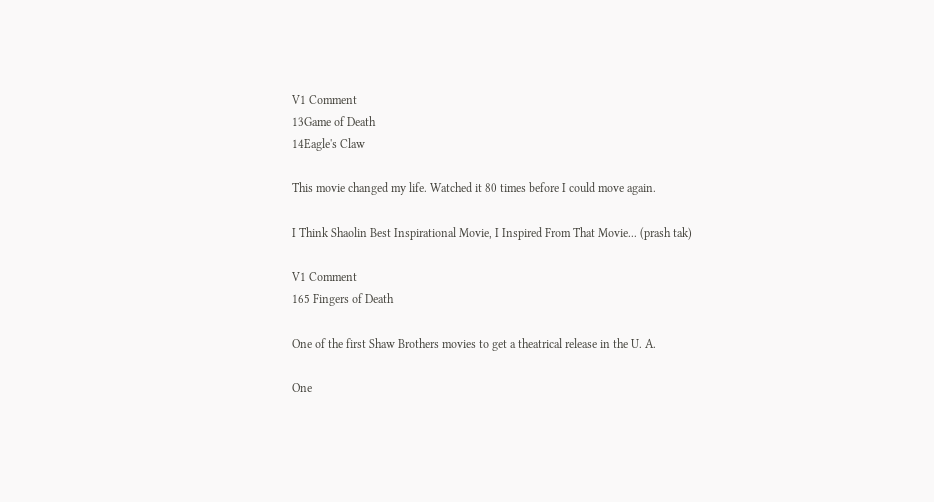V1 Comment
13Game of Death
14Eagle's Claw

This movie changed my life. Watched it 80 times before I could move again.

I Think Shaolin Best Inspirational Movie, I Inspired From That Movie... (prash tak)

V1 Comment
165 Fingers of Death

One of the first Shaw Brothers movies to get a theatrical release in the U. A.

One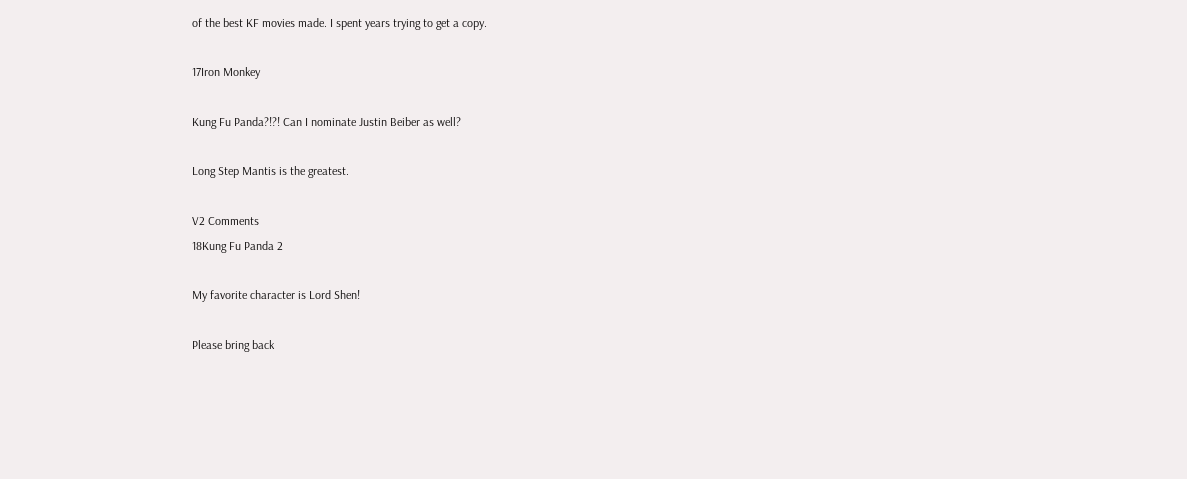of the best KF movies made. I spent years trying to get a copy.

17Iron Monkey

Kung Fu Panda?!?! Can I nominate Justin Beiber as well?

Long Step Mantis is the greatest.

V2 Comments
18Kung Fu Panda 2

My favorite character is Lord Shen!

Please bring back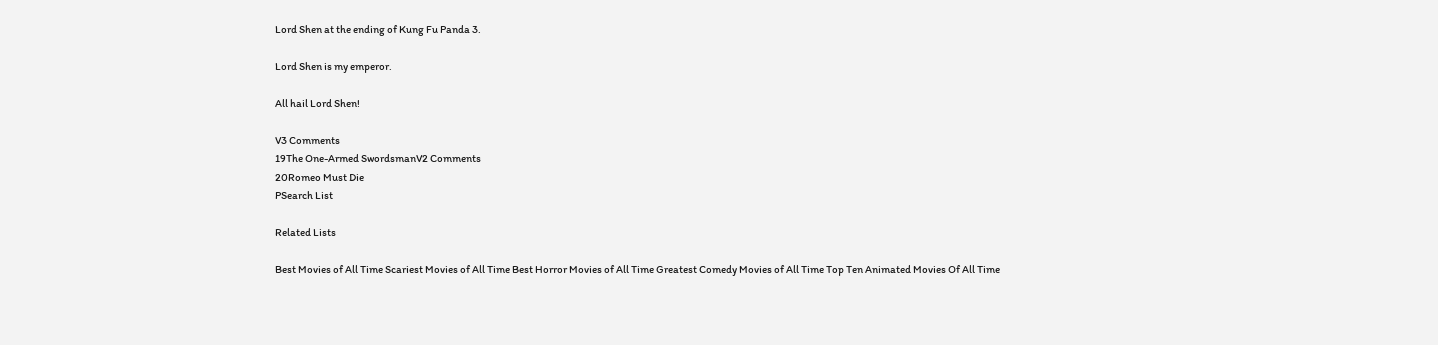Lord Shen at the ending of Kung Fu Panda 3.

Lord Shen is my emperor.

All hail Lord Shen!

V3 Comments
19The One-Armed SwordsmanV2 Comments
20Romeo Must Die
PSearch List

Related Lists

Best Movies of All Time Scariest Movies of All Time Best Horror Movies of All Time Greatest Comedy Movies of All Time Top Ten Animated Movies Of All Time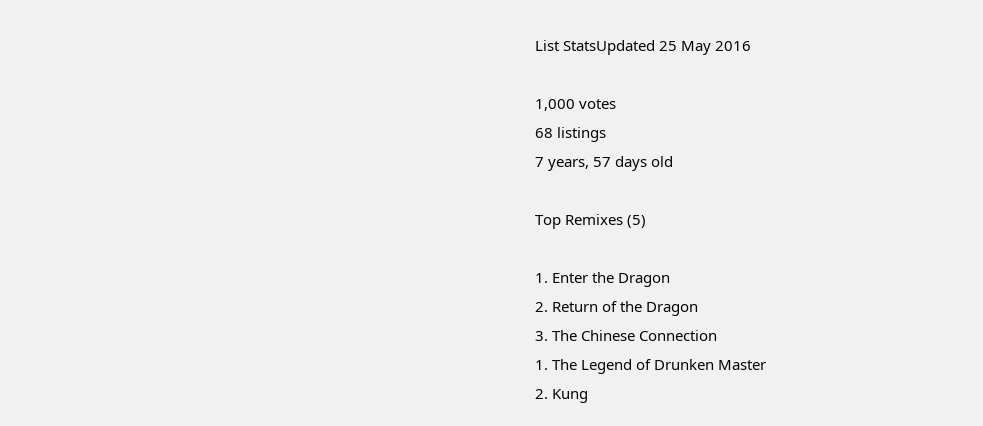List StatsUpdated 25 May 2016

1,000 votes
68 listings
7 years, 57 days old

Top Remixes (5)

1. Enter the Dragon
2. Return of the Dragon
3. The Chinese Connection
1. The Legend of Drunken Master
2. Kung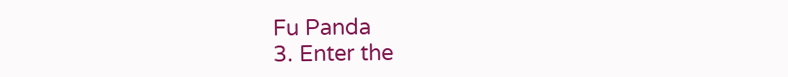Fu Panda
3. Enter the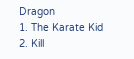Dragon
1. The Karate Kid
2. Kill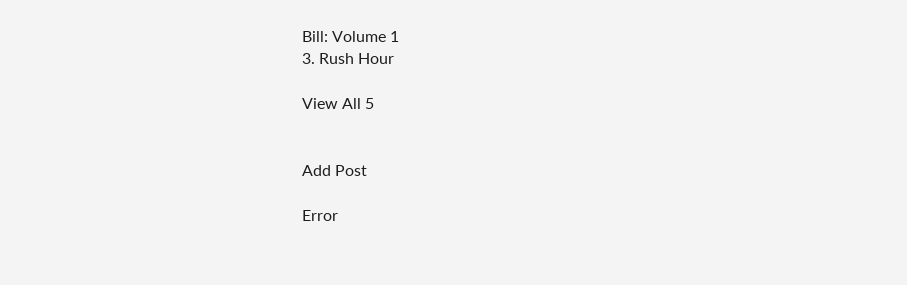Bill: Volume 1
3. Rush Hour

View All 5


Add Post

Error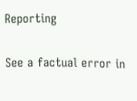Reporting

See a factual error in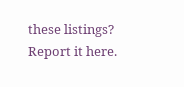these listings? Report it here.